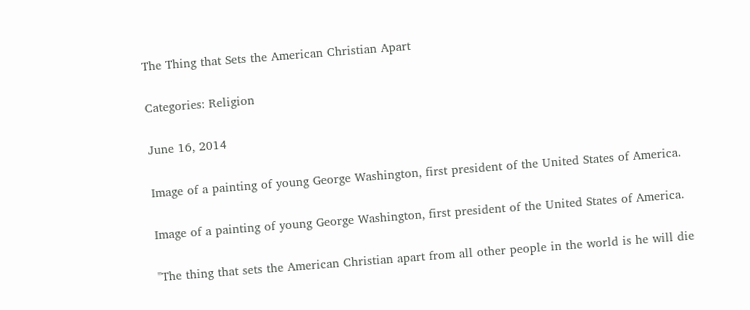The Thing that Sets the American Christian Apart

Categories: Religion

June 16, 2014

Image of a painting of young George Washington, first president of the United States of America.

Image of a painting of young George Washington, first president of the United States of America.

"The thing that sets the American Christian apart from all other people in the world is he will die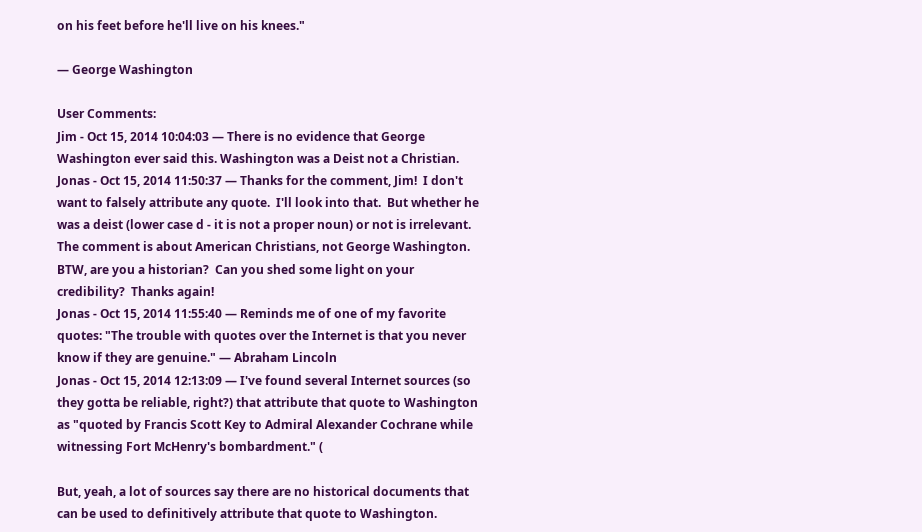on his feet before he'll live on his knees."

— George Washington

User Comments:
Jim - Oct 15, 2014 10:04:03 — There is no evidence that George Washington ever said this. Washington was a Deist not a Christian.
Jonas - Oct 15, 2014 11:50:37 — Thanks for the comment, Jim!  I don't want to falsely attribute any quote.  I'll look into that.  But whether he was a deist (lower case d - it is not a proper noun) or not is irrelevant.  The comment is about American Christians, not George Washington.  BTW, are you a historian?  Can you shed some light on your credibility?  Thanks again!
Jonas - Oct 15, 2014 11:55:40 — Reminds me of one of my favorite quotes: "The trouble with quotes over the Internet is that you never know if they are genuine." — Abraham Lincoln
Jonas - Oct 15, 2014 12:13:09 — I've found several Internet sources (so they gotta be reliable, right?) that attribute that quote to Washington as "quoted by Francis Scott Key to Admiral Alexander Cochrane while witnessing Fort McHenry's bombardment." (

But, yeah, a lot of sources say there are no historical documents that can be used to definitively attribute that quote to Washington.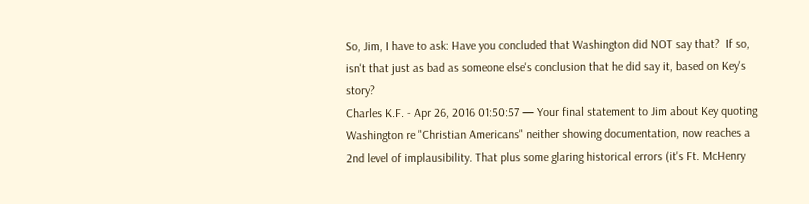So, Jim, I have to ask: Have you concluded that Washington did NOT say that?  If so, isn't that just as bad as someone else's conclusion that he did say it, based on Key's story?
Charles K.F. - Apr 26, 2016 01:50:57 — Your final statement to Jim about Key quoting Washington re "Christian Americans" neither showing documentation, now reaches a 2nd level of implausibility. That plus some glaring historical errors (it's Ft. McHenry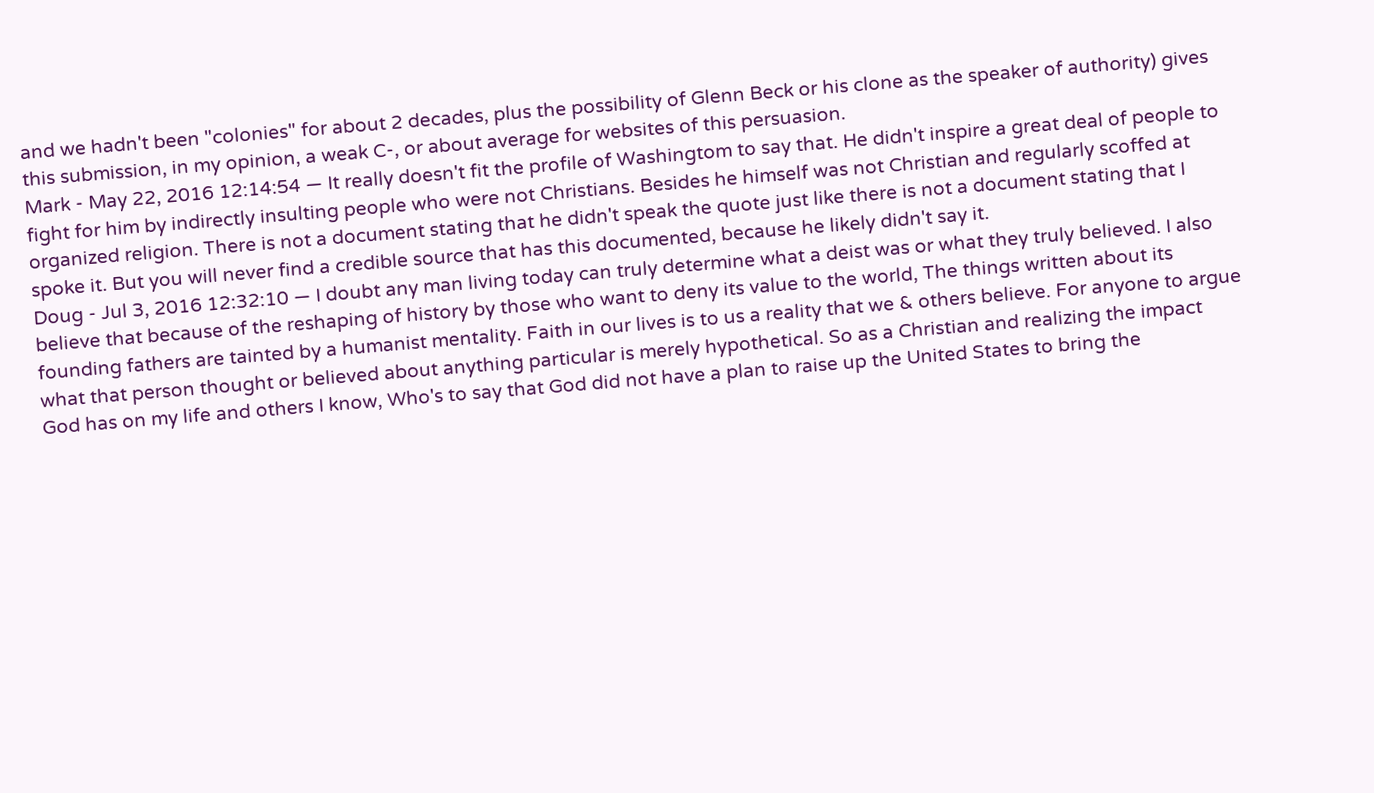and we hadn't been "colonies" for about 2 decades, plus the possibility of Glenn Beck or his clone as the speaker of authority) gives this submission, in my opinion, a weak C-, or about average for websites of this persuasion.
Mark - May 22, 2016 12:14:54 — It really doesn't fit the profile of Washingtom to say that. He didn't inspire a great deal of people to fight for him by indirectly insulting people who were not Christians. Besides he himself was not Christian and regularly scoffed at organized religion. There is not a document stating that he didn't speak the quote just like there is not a document stating that I spoke it. But you will never find a credible source that has this documented, because he likely didn't say it.
Doug - Jul 3, 2016 12:32:10 — I doubt any man living today can truly determine what a deist was or what they truly believed. I also believe that because of the reshaping of history by those who want to deny its value to the world, The things written about its founding fathers are tainted by a humanist mentality. Faith in our lives is to us a reality that we & others believe. For anyone to argue what that person thought or believed about anything particular is merely hypothetical. So as a Christian and realizing the impact God has on my life and others I know, Who's to say that God did not have a plan to raise up the United States to bring the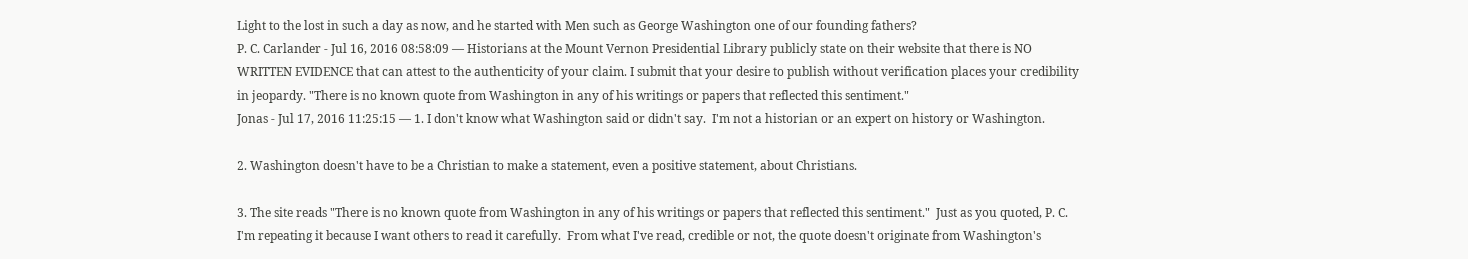Light to the lost in such a day as now, and he started with Men such as George Washington one of our founding fathers?
P. C. Carlander - Jul 16, 2016 08:58:09 — Historians at the Mount Vernon Presidential Library publicly state on their website that there is NO WRITTEN EVIDENCE that can attest to the authenticity of your claim. I submit that your desire to publish without verification places your credibility in jeopardy. "There is no known quote from Washington in any of his writings or papers that reflected this sentiment."
Jonas - Jul 17, 2016 11:25:15 — 1. I don't know what Washington said or didn't say.  I'm not a historian or an expert on history or Washington.

2. Washington doesn't have to be a Christian to make a statement, even a positive statement, about Christians.

3. The site reads "There is no known quote from Washington in any of his writings or papers that reflected this sentiment."  Just as you quoted, P. C.  I'm repeating it because I want others to read it carefully.  From what I've read, credible or not, the quote doesn't originate from Washington's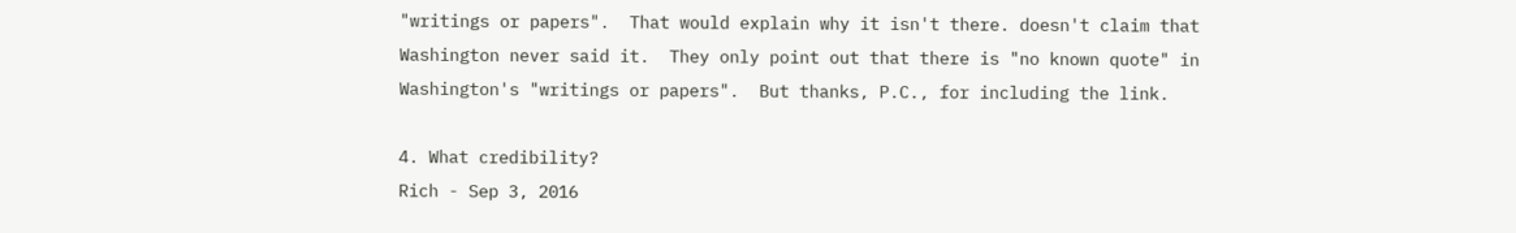"writings or papers".  That would explain why it isn't there. doesn't claim that Washington never said it.  They only point out that there is "no known quote" in Washington's "writings or papers".  But thanks, P.C., for including the link.

4. What credibility?
Rich - Sep 3, 2016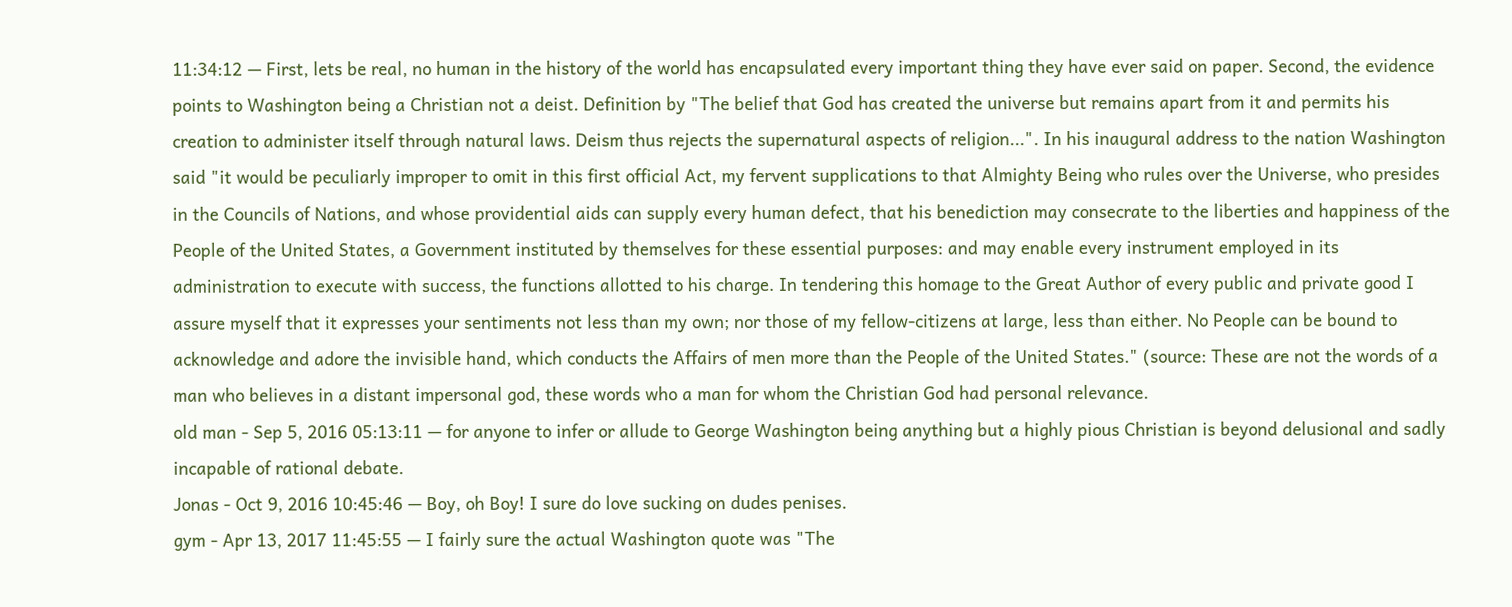11:34:12 — First, lets be real, no human in the history of the world has encapsulated every important thing they have ever said on paper. Second, the evidence points to Washington being a Christian not a deist. Definition by "The belief that God has created the universe but remains apart from it and permits his creation to administer itself through natural laws. Deism thus rejects the supernatural aspects of religion...". In his inaugural address to the nation Washington said "it would be peculiarly improper to omit in this first official Act, my fervent supplications to that Almighty Being who rules over the Universe, who presides in the Councils of Nations, and whose providential aids can supply every human defect, that his benediction may consecrate to the liberties and happiness of the People of the United States, a Government instituted by themselves for these essential purposes: and may enable every instrument employed in its administration to execute with success, the functions allotted to his charge. In tendering this homage to the Great Author of every public and private good I assure myself that it expresses your sentiments not less than my own; nor those of my fellow-citizens at large, less than either. No People can be bound to acknowledge and adore the invisible hand, which conducts the Affairs of men more than the People of the United States." (source: These are not the words of a man who believes in a distant impersonal god, these words who a man for whom the Christian God had personal relevance.
old man - Sep 5, 2016 05:13:11 — for anyone to infer or allude to George Washington being anything but a highly pious Christian is beyond delusional and sadly incapable of rational debate.
Jonas - Oct 9, 2016 10:45:46 — Boy, oh Boy! I sure do love sucking on dudes penises.
gym - Apr 13, 2017 11:45:55 — I fairly sure the actual Washington quote was "The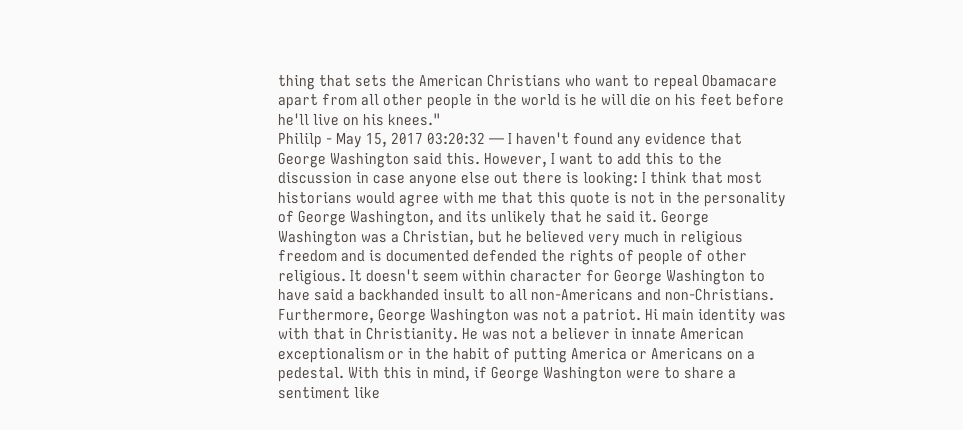thing that sets the American Christians who want to repeal Obamacare apart from all other people in the world is he will die on his feet before he'll live on his knees."
Phililp - May 15, 2017 03:20:32 — I haven't found any evidence that George Washington said this. However, I want to add this to the discussion in case anyone else out there is looking: I think that most historians would agree with me that this quote is not in the personality of George Washington, and its unlikely that he said it. George Washington was a Christian, but he believed very much in religious freedom and is documented defended the rights of people of other religious. It doesn't seem within character for George Washington to have said a backhanded insult to all non-Americans and non-Christians. Furthermore, George Washington was not a patriot. Hi main identity was with that in Christianity. He was not a believer in innate American exceptionalism or in the habit of putting America or Americans on a pedestal. With this in mind, if George Washington were to share a sentiment like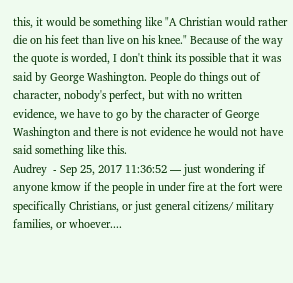this, it would be something like "A Christian would rather die on his feet than live on his knee." Because of the way the quote is worded, I don't think its possible that it was said by George Washington. People do things out of character, nobody's perfect, but with no written evidence, we have to go by the character of George Washington and there is not evidence he would not have said something like this.
Audrey  - Sep 25, 2017 11:36:52 — just wondering if anyone kmow if the people in under fire at the fort were specifically Christians, or just general citizens/ military families, or whoever....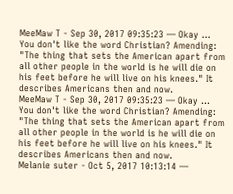MeeMaw T - Sep 30, 2017 09:35:23 — Okay ... You don't like the word Christian? Amending: "The thing that sets the American apart from all other people in the world is he will die on his feet before he will live on his knees." It describes Americans then and now.
MeeMaw T - Sep 30, 2017 09:35:23 — Okay ... You don't like the word Christian? Amending: "The thing that sets the American apart from all other people in the world is he will die on his feet before he will live on his knees." It describes Americans then and now.
Melanie suter - Oct 5, 2017 10:13:14 —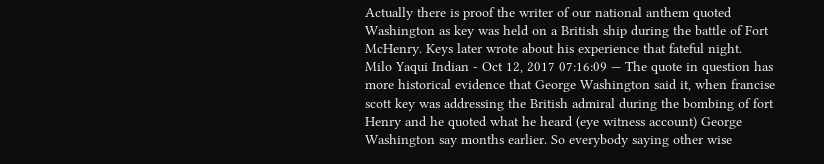Actually there is proof the writer of our national anthem quoted Washington as key was held on a British ship during the battle of Fort McHenry. Keys later wrote about his experience that fateful night.
Milo Yaqui Indian - Oct 12, 2017 07:16:09 — The quote in question has more historical evidence that George Washington said it, when francise scott key was addressing the British admiral during the bombing of fort Henry and he quoted what he heard (eye witness account) George Washington say months earlier. So everybody saying other wise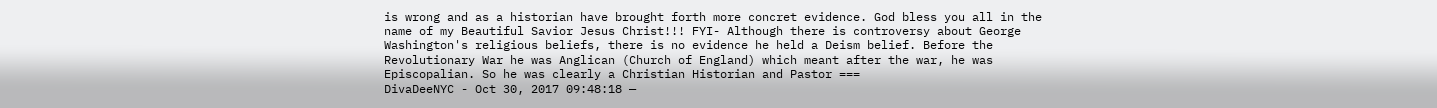is wrong and as a historian have brought forth more concret evidence. God bless you all in the name of my Beautiful Savior Jesus Christ!!! FYI- Although there is controversy about George Washington's religious beliefs, there is no evidence he held a Deism belief. Before the Revolutionary War he was Anglican (Church of England) which meant after the war, he was Episcopalian. So he was clearly a Christian Historian and Pastor ===
DivaDeeNYC - Oct 30, 2017 09:48:18 —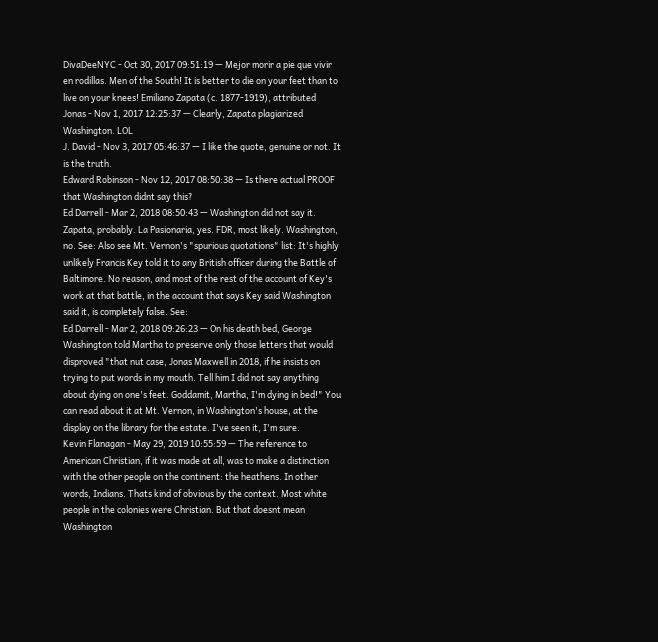DivaDeeNYC - Oct 30, 2017 09:51:19 — Mejor morir a pie que vivir en rodillas. Men of the South! It is better to die on your feet than to live on your knees! Emiliano Zapata (c. 1877-1919), attributed
Jonas - Nov 1, 2017 12:25:37 — Clearly, Zapata plagiarized Washington. LOL
J. David - Nov 3, 2017 05:46:37 — I like the quote, genuine or not. It is the truth.
Edward Robinson - Nov 12, 2017 08:50:38 — Is there actual PROOF that Washington didnt say this?
Ed Darrell - Mar 2, 2018 08:50:43 — Washington did not say it. Zapata, probably. La Pasionaria, yes. FDR, most likely. Washington, no. See: Also see Mt. Vernon's "spurious quotations" list: It's highly unlikely Francis Key told it to any British officer during the Battle of Baltimore. No reason, and most of the rest of the account of Key's work at that battle, in the account that says Key said Washington said it, is completely false. See:
Ed Darrell - Mar 2, 2018 09:26:23 — On his death bed, George Washington told Martha to preserve only those letters that would disproved "that nut case, Jonas Maxwell in 2018, if he insists on trying to put words in my mouth. Tell him I did not say anything about dying on one's feet. Goddamit, Martha, I'm dying in bed!" You can read about it at Mt. Vernon, in Washington's house, at the display on the library for the estate. I've seen it, I'm sure.
Kevin Flanagan - May 29, 2019 10:55:59 — The reference to American Christian, if it was made at all, was to make a distinction with the other people on the continent: the heathens. In other words, Indians. Thats kind of obvious by the context. Most white people in the colonies were Christian. But that doesnt mean Washington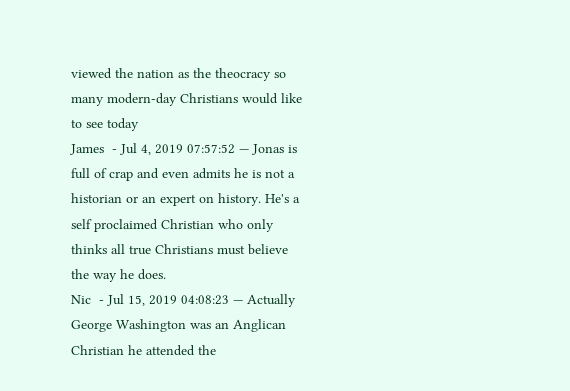viewed the nation as the theocracy so many modern-day Christians would like to see today
James  - Jul 4, 2019 07:57:52 — Jonas is full of crap and even admits he is not a historian or an expert on history. He's a self proclaimed Christian who only thinks all true Christians must believe the way he does.
Nic  - Jul 15, 2019 04:08:23 — Actually George Washington was an Anglican Christian he attended the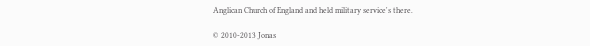Anglican Church of England and held military service's there.

© 2010-2013 Jonas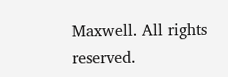Maxwell. All rights reserved.